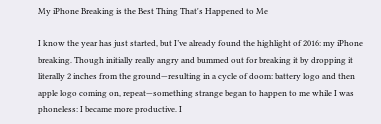My iPhone Breaking is the Best Thing That's Happened to Me

I know the year has just started, but I’ve already found the highlight of 2016: my iPhone breaking. Though initially really angry and bummed out for breaking it by dropping it literally 2 inches from the ground—resulting in a cycle of doom: battery logo and then apple logo coming on, repeat—something strange began to happen to me while I was phoneless: I became more productive. I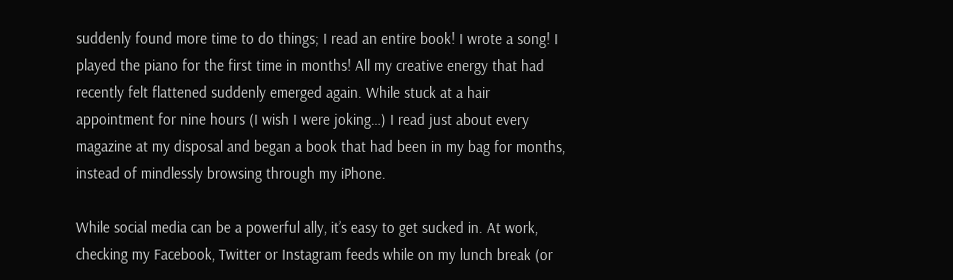suddenly found more time to do things; I read an entire book! I wrote a song! I played the piano for the first time in months! All my creative energy that had recently felt flattened suddenly emerged again. While stuck at a hair appointment for nine hours (I wish I were joking…) I read just about every magazine at my disposal and began a book that had been in my bag for months, instead of mindlessly browsing through my iPhone.

While social media can be a powerful ally, it’s easy to get sucked in. At work, checking my Facebook, Twitter or Instagram feeds while on my lunch break (or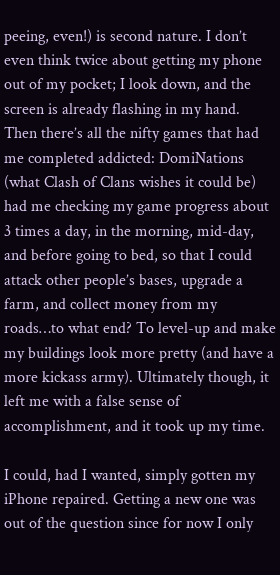peeing, even!) is second nature. I don’t even think twice about getting my phone out of my pocket; I look down, and the screen is already flashing in my hand. Then there’s all the nifty games that had me completed addicted: DomiNations (what Clash of Clans wishes it could be) had me checking my game progress about 3 times a day, in the morning, mid-day, and before going to bed, so that I could attack other people’s bases, upgrade a farm, and collect money from my roads…to what end? To level-up and make my buildings look more pretty (and have a more kickass army). Ultimately though, it left me with a false sense of accomplishment, and it took up my time.

I could, had I wanted, simply gotten my iPhone repaired. Getting a new one was out of the question since for now I only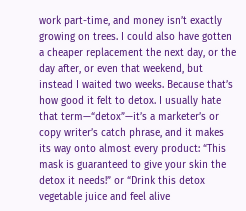work part-time, and money isn’t exactly growing on trees. I could also have gotten a cheaper replacement the next day, or the day after, or even that weekend, but instead I waited two weeks. Because that’s how good it felt to detox. I usually hate that term—“detox”—it’s a marketer’s or copy writer’s catch phrase, and it makes its way onto almost every product: “This mask is guaranteed to give your skin the detox it needs!” or “Drink this detox vegetable juice and feel alive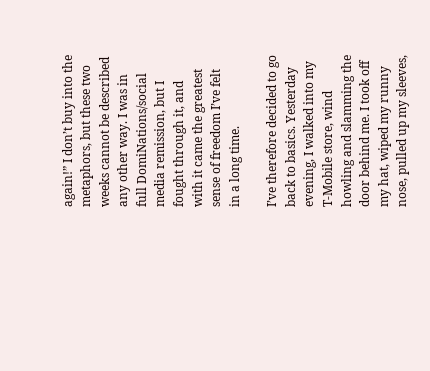again!” I don’t buy into the metaphors, but these two weeks cannot be described any other way. I was in full DomiNations/social media remission, but I fought through it, and with it came the greatest sense of freedom I’ve felt in a long time.

I’ve therefore decided to go back to basics. Yesterday evening, I walked into my T-Mobile store, wind howling and slamming the door behind me. I took off my hat, wiped my runny nose, pulled up my sleeves,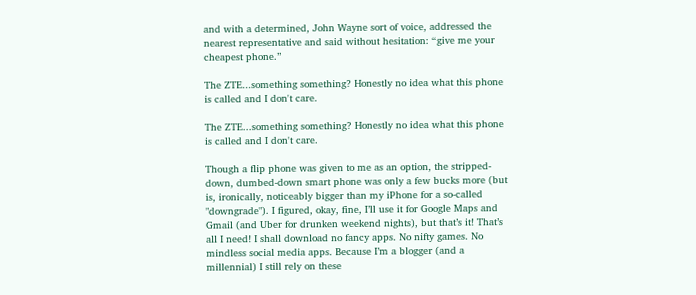and with a determined, John Wayne sort of voice, addressed the nearest representative and said without hesitation: “give me your cheapest phone.”

The ZTE...something something? Honestly no idea what this phone is called and I don't care.

The ZTE...something something? Honestly no idea what this phone is called and I don't care.

Though a flip phone was given to me as an option, the stripped-down, dumbed-down smart phone was only a few bucks more (but is, ironically, noticeably bigger than my iPhone for a so-called "downgrade"). I figured, okay, fine, I’ll use it for Google Maps and Gmail (and Uber for drunken weekend nights), but that’s it! That’s all I need! I shall download no fancy apps. No nifty games. No mindless social media apps. Because I’m a blogger (and a millennial) I still rely on these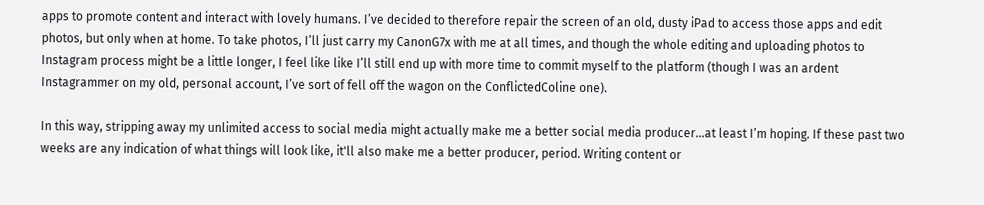apps to promote content and interact with lovely humans. I’ve decided to therefore repair the screen of an old, dusty iPad to access those apps and edit photos, but only when at home. To take photos, I’ll just carry my CanonG7x with me at all times, and though the whole editing and uploading photos to Instagram process might be a little longer, I feel like like I’ll still end up with more time to commit myself to the platform (though I was an ardent Instagrammer on my old, personal account, I’ve sort of fell off the wagon on the ConflictedColine one).

In this way, stripping away my unlimited access to social media might actually make me a better social media producer…at least I’m hoping. If these past two weeks are any indication of what things will look like, it'll also make me a better producer, period. Writing content or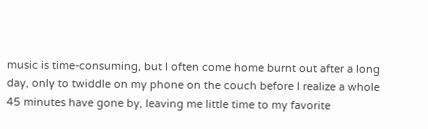music is time-consuming, but I often come home burnt out after a long day, only to twiddle on my phone on the couch before I realize a whole 45 minutes have gone by, leaving me little time to my favorite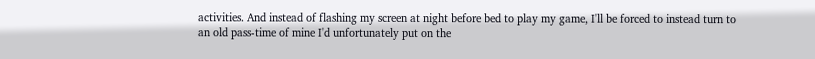activities. And instead of flashing my screen at night before bed to play my game, I'll be forced to instead turn to an old pass-time of mine I'd unfortunately put on the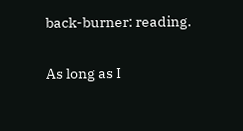back-burner: reading.

As long as I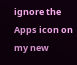ignore the Apps icon on my new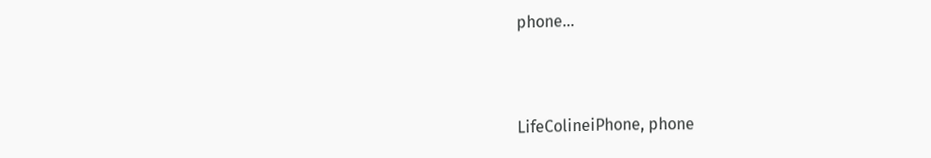phone…



LifeColineiPhone, phone